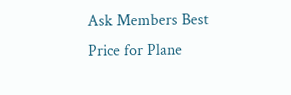Ask Members Best Price for Plane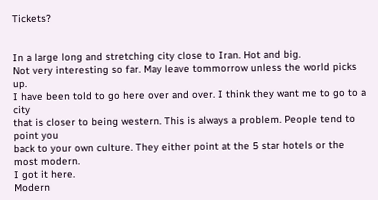Tickets?


In a large long and stretching city close to Iran. Hot and big.
Not very interesting so far. May leave tommorrow unless the world picks up.
I have been told to go here over and over. I think they want me to go to a city
that is closer to being western. This is always a problem. People tend to point you
back to your own culture. They either point at the 5 star hotels or the most modern.
I got it here.
Modern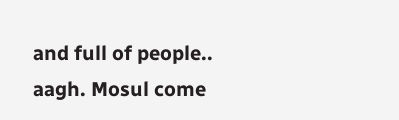and full of people.. aagh. Mosul come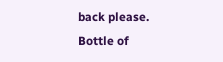back please.
Bottle of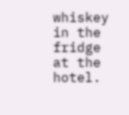whiskey in the fridge at the hotel.